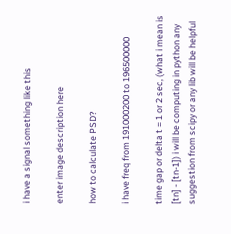i have a signal something like this

enter image description here

how to calculate PSD?

i have freq from 191000200 to 196500000

time gap or delta t = 1 or 2 sec, (what i mean is [tn] - [tn-1]) i will be computing in python any suggestion from scipy or any lib will be helpful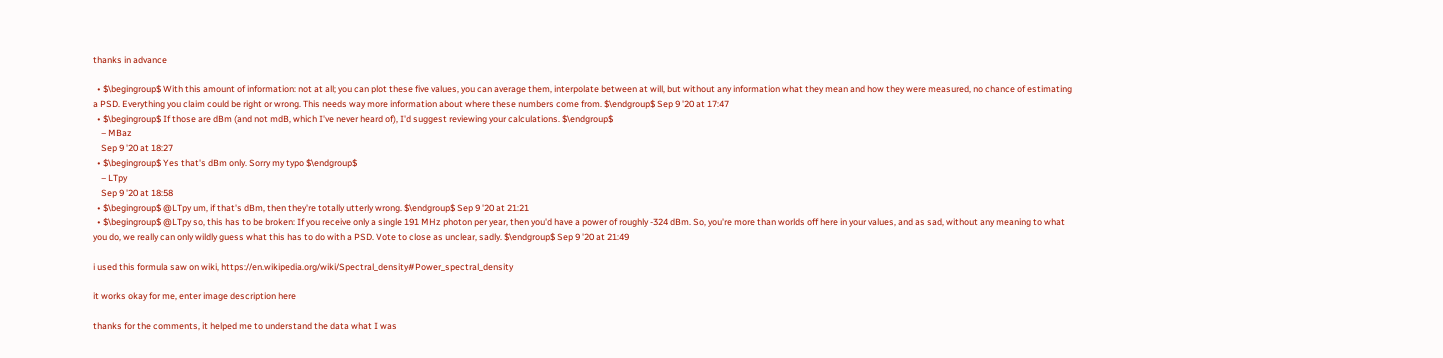thanks in advance

  • $\begingroup$ With this amount of information: not at all; you can plot these five values, you can average them, interpolate between at will, but without any information what they mean and how they were measured, no chance of estimating a PSD. Everything you claim could be right or wrong. This needs way more information about where these numbers come from. $\endgroup$ Sep 9 '20 at 17:47
  • $\begingroup$ If those are dBm (and not mdB, which I've never heard of), I'd suggest reviewing your calculations. $\endgroup$
    – MBaz
    Sep 9 '20 at 18:27
  • $\begingroup$ Yes that's dBm only. Sorry my typo $\endgroup$
    – LTpy
    Sep 9 '20 at 18:58
  • $\begingroup$ @LTpy um, if that's dBm, then they're totally utterly wrong. $\endgroup$ Sep 9 '20 at 21:21
  • $\begingroup$ @LTpy so, this has to be broken: If you receive only a single 191 MHz photon per year, then you'd have a power of roughly -324 dBm. So, you're more than worlds off here in your values, and as sad, without any meaning to what you do, we really can only wildly guess what this has to do with a PSD. Vote to close as unclear, sadly. $\endgroup$ Sep 9 '20 at 21:49

i used this formula saw on wiki, https://en.wikipedia.org/wiki/Spectral_density#Power_spectral_density

it works okay for me, enter image description here

thanks for the comments, it helped me to understand the data what I was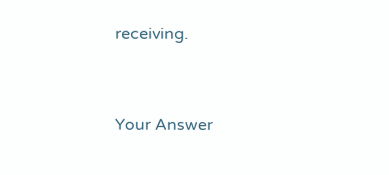receiving.


Your Answer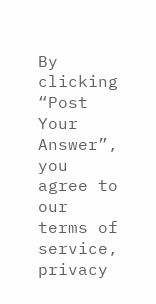By clicking “Post Your Answer”, you agree to our terms of service, privacy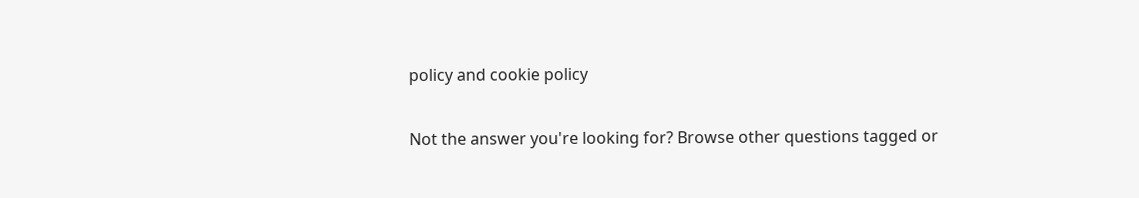policy and cookie policy

Not the answer you're looking for? Browse other questions tagged or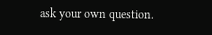ask your own question.